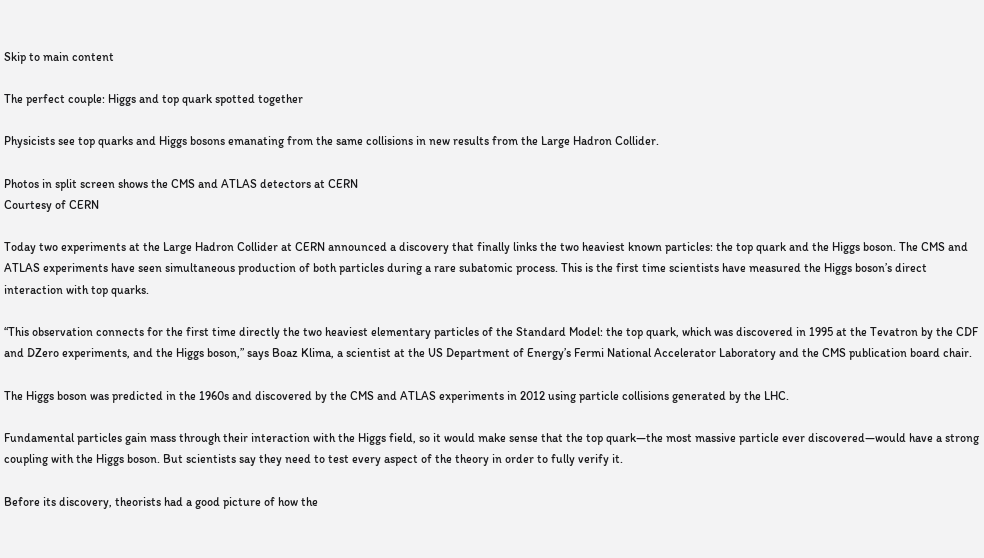Skip to main content

The perfect couple: Higgs and top quark spotted together

Physicists see top quarks and Higgs bosons emanating from the same collisions in new results from the Large Hadron Collider.

Photos in split screen shows the CMS and ATLAS detectors at CERN
Courtesy of CERN

Today two experiments at the Large Hadron Collider at CERN announced a discovery that finally links the two heaviest known particles: the top quark and the Higgs boson. The CMS and ATLAS experiments have seen simultaneous production of both particles during a rare subatomic process. This is the first time scientists have measured the Higgs boson’s direct interaction with top quarks.

“This observation connects for the first time directly the two heaviest elementary particles of the Standard Model: the top quark, which was discovered in 1995 at the Tevatron by the CDF and DZero experiments, and the Higgs boson,” says Boaz Klima, a scientist at the US Department of Energy’s Fermi National Accelerator Laboratory and the CMS publication board chair.

The Higgs boson was predicted in the 1960s and discovered by the CMS and ATLAS experiments in 2012 using particle collisions generated by the LHC.

Fundamental particles gain mass through their interaction with the Higgs field, so it would make sense that the top quark—the most massive particle ever discovered—would have a strong coupling with the Higgs boson. But scientists say they need to test every aspect of the theory in order to fully verify it.

Before its discovery, theorists had a good picture of how the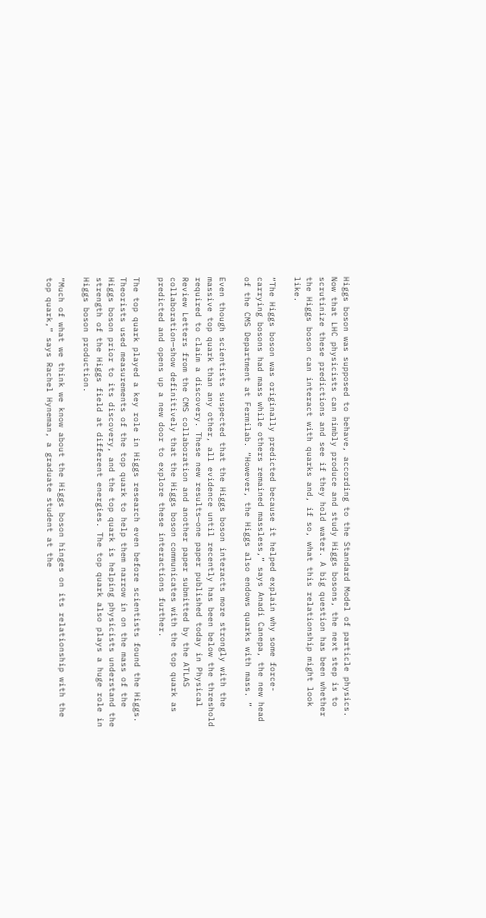Higgs boson was supposed to behave, according to the Standard Model of particle physics. Now that LHC physicists can nimbly produce and study Higgs bosons, the next step is to scrutinize these predictions and see if they hold water. A big question has been whether the Higgs boson can interact with quarks and, if so, what this relationship might look like.

“The Higgs boson was originally predicted because it helped explain why some force-carrying bosons had mass while others remained massless,” says Anadi Canepa, the new head of the CMS Department at Fermilab. “However, the Higgs also endows quarks with mass. ”

Even though scientists suspected that the Higgs boson interacts more strongly with the massive top quark than any other, all evidence until recently has been below the threshold required to claim a discovery. These new results—one paper published today in Physical Review Letters from the CMS collaboration and another paper submitted by the ATLAS collaboration—show definitively that the Higgs boson communicates with the top quark as predicted and opens up a new door to explore these interactions further.

The top quark played a key role in Higgs research even before scientists found the Higgs. Theorists used measurements of the top quark to help them narrow in on the mass of the Higgs boson prior to its discovery, and the top quark is helping physicists understand the strength of the Higgs field at different energies. The top quark also plays a huge role in Higgs boson production.

“Much of what we think we know about the Higgs boson hinges on its relationship with the top quark,” says Rachel Hyneman, a graduate student at the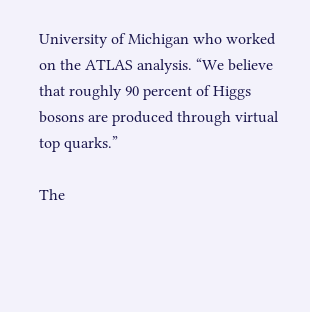University of Michigan who worked on the ATLAS analysis. “We believe that roughly 90 percent of Higgs bosons are produced through virtual top quarks.”

The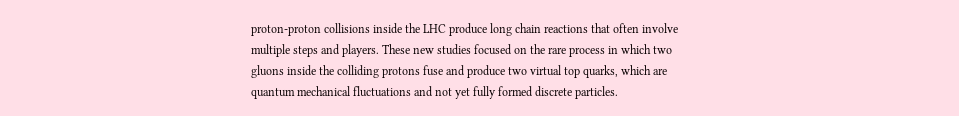proton-proton collisions inside the LHC produce long chain reactions that often involve multiple steps and players. These new studies focused on the rare process in which two gluons inside the colliding protons fuse and produce two virtual top quarks, which are quantum mechanical fluctuations and not yet fully formed discrete particles.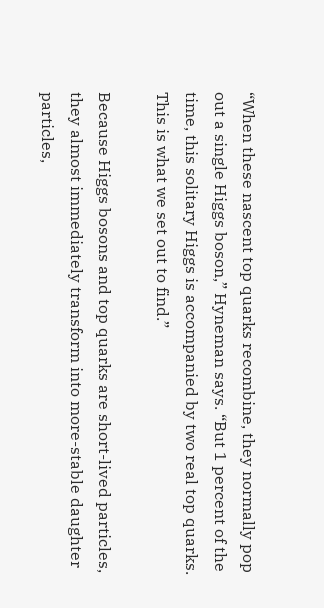“When these nascent top quarks recombine, they normally pop out a single Higgs boson,” Hyneman says. “But 1 percent of the time, this solitary Higgs is accompanied by two real top quarks. This is what we set out to find.”

Because Higgs bosons and top quarks are short-lived particles, they almost immediately transform into more-stable daughter particles,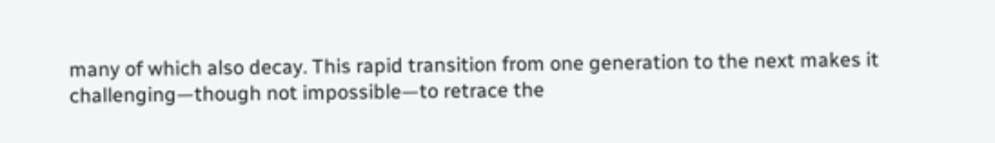many of which also decay. This rapid transition from one generation to the next makes it challenging—though not impossible—to retrace the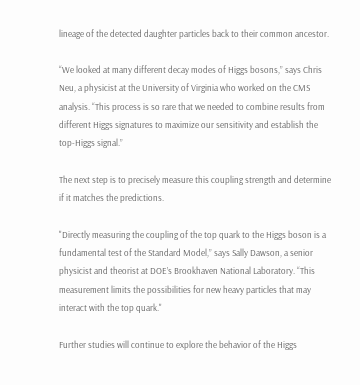lineage of the detected daughter particles back to their common ancestor.

“We looked at many different decay modes of Higgs bosons,” says Chris Neu, a physicist at the University of Virginia who worked on the CMS analysis. “This process is so rare that we needed to combine results from different Higgs signatures to maximize our sensitivity and establish the top-Higgs signal.”

The next step is to precisely measure this coupling strength and determine if it matches the predictions.

"Directly measuring the coupling of the top quark to the Higgs boson is a fundamental test of the Standard Model,” says Sally Dawson, a senior physicist and theorist at DOE’s Brookhaven National Laboratory. “This measurement limits the possibilities for new heavy particles that may interact with the top quark."

Further studies will continue to explore the behavior of the Higgs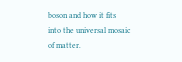boson and how it fits into the universal mosaic of matter.